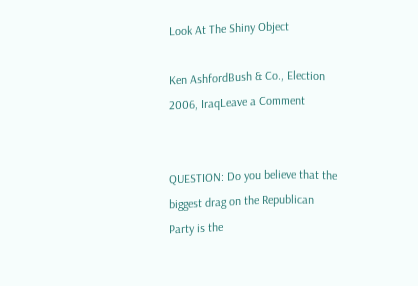Look At The Shiny Object

Ken AshfordBush & Co., Election 2006, IraqLeave a Comment


QUESTION: Do you believe that the biggest drag on the Republican Party is the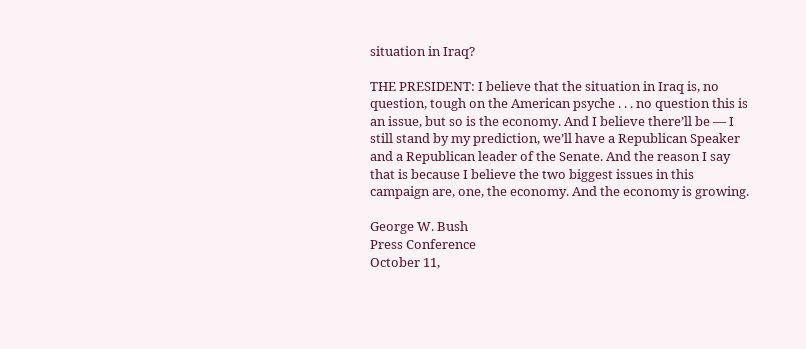situation in Iraq?

THE PRESIDENT: I believe that the situation in Iraq is, no question, tough on the American psyche . . . no question this is an issue, but so is the economy. And I believe there’ll be — I still stand by my prediction, we’ll have a Republican Speaker and a Republican leader of the Senate. And the reason I say that is because I believe the two biggest issues in this campaign are, one, the economy. And the economy is growing.

George W. Bush
Press Conference
October 11,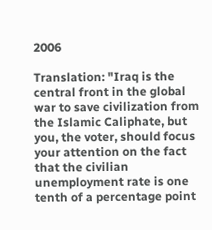2006

Translation: "Iraq is the central front in the global war to save civilization from the Islamic Caliphate, but you, the voter, should focus your attention on the fact that the civilian unemployment rate is one tenth of a percentage point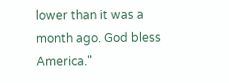lower than it was a month ago. God bless America."